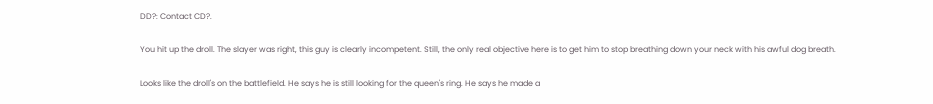DD?: Contact CD?.

You hit up the droll. The slayer was right, this guy is clearly incompetent. Still, the only real objective here is to get him to stop breathing down your neck with his awful dog breath.

Looks like the droll's on the battlefield. He says he is still looking for the queen's ring. He says he made a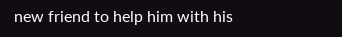new friend to help him with his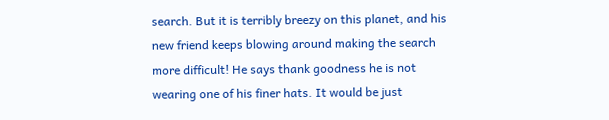search. But it is terribly breezy on this planet, and his new friend keeps blowing around making the search more difficult! He says thank goodness he is not wearing one of his finer hats. It would be just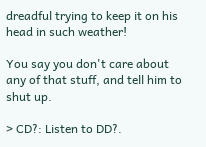dreadful trying to keep it on his head in such weather!

You say you don't care about any of that stuff, and tell him to shut up.

> CD?: Listen to DD?.